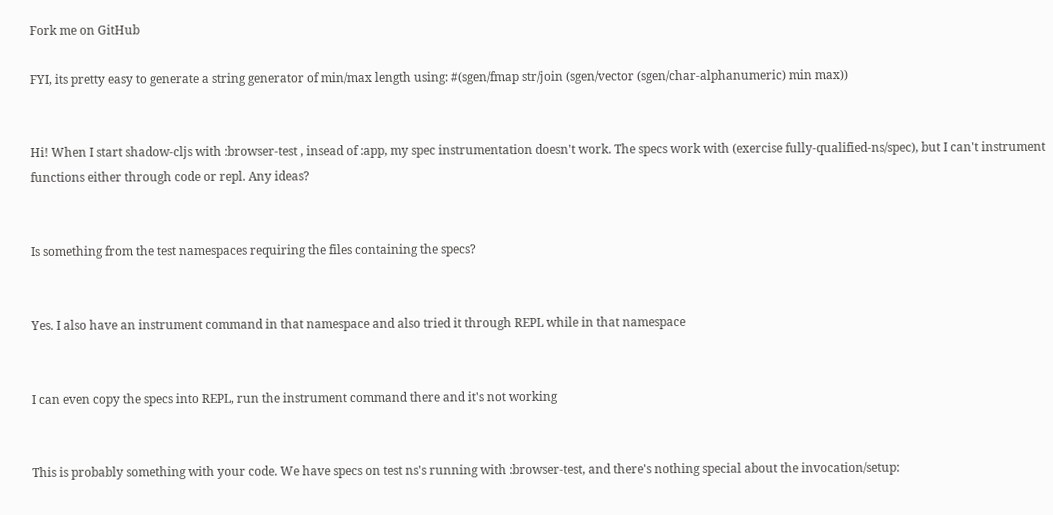Fork me on GitHub

FYI, its pretty easy to generate a string generator of min/max length using: #(sgen/fmap str/join (sgen/vector (sgen/char-alphanumeric) min max))


Hi! When I start shadow-cljs with :browser-test , insead of :app, my spec instrumentation doesn't work. The specs work with (exercise fully-qualified-ns/spec), but I can't instrument functions either through code or repl. Any ideas?


Is something from the test namespaces requiring the files containing the specs?


Yes. I also have an instrument command in that namespace and also tried it through REPL while in that namespace


I can even copy the specs into REPL, run the instrument command there and it's not working


This is probably something with your code. We have specs on test ns's running with :browser-test, and there's nothing special about the invocation/setup: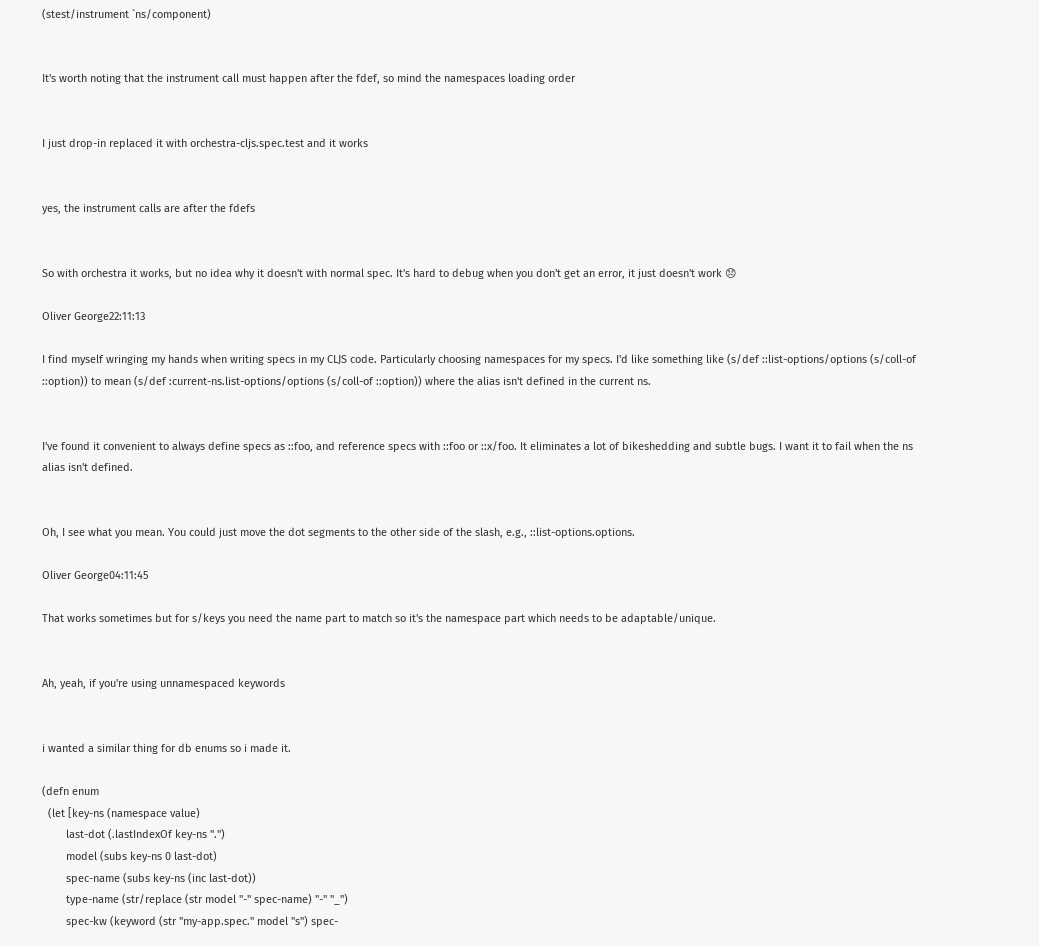(stest/instrument `ns/component)


It's worth noting that the instrument call must happen after the fdef, so mind the namespaces loading order


I just drop-in replaced it with orchestra-cljs.spec.test and it works


yes, the instrument calls are after the fdefs


So with orchestra it works, but no idea why it doesn't with normal spec. It's hard to debug when you don't get an error, it just doesn't work 😞

Oliver George22:11:13

I find myself wringing my hands when writing specs in my CLJS code. Particularly choosing namespaces for my specs. I'd like something like (s/def ::list-options/options (s/coll-of ::option)) to mean (s/def :current-ns.list-options/options (s/coll-of ::option)) where the alias isn't defined in the current ns.


I've found it convenient to always define specs as ::foo, and reference specs with ::foo or ::x/foo. It eliminates a lot of bikeshedding and subtle bugs. I want it to fail when the ns alias isn't defined.


Oh, I see what you mean. You could just move the dot segments to the other side of the slash, e.g., ::list-options.options.

Oliver George04:11:45

That works sometimes but for s/keys you need the name part to match so it's the namespace part which needs to be adaptable/unique.


Ah, yeah, if you're using unnamespaced keywords


i wanted a similar thing for db enums so i made it.

(defn enum
  (let [key-ns (namespace value)
        last-dot (.lastIndexOf key-ns ".")
        model (subs key-ns 0 last-dot)
        spec-name (subs key-ns (inc last-dot))
        type-name (str/replace (str model "-" spec-name) "-" "_")
        spec-kw (keyword (str "my-app.spec." model "s") spec-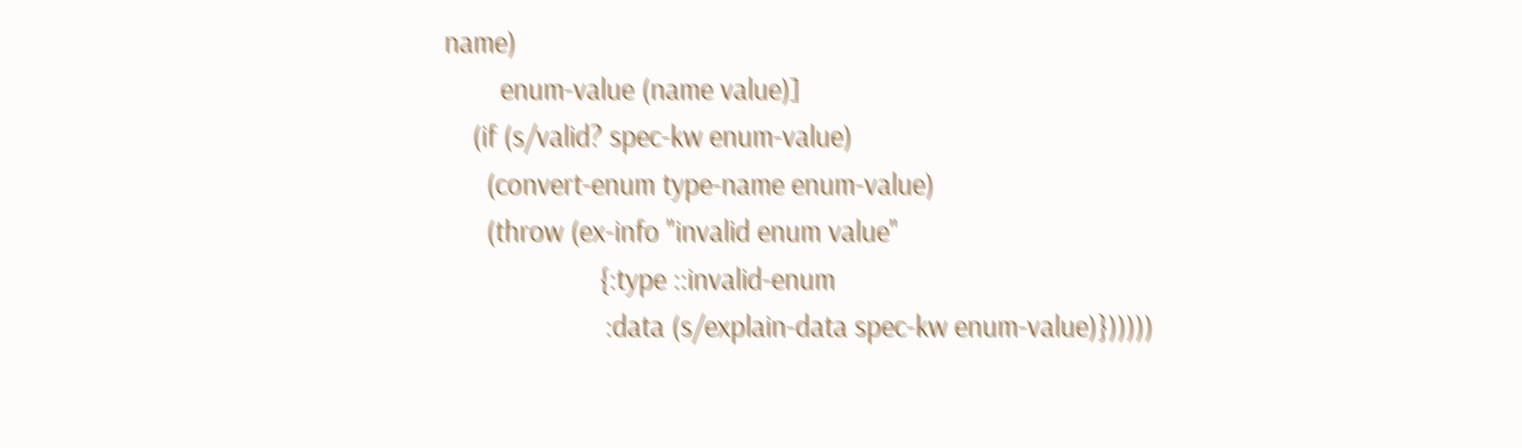name)
        enum-value (name value)]
    (if (s/valid? spec-kw enum-value)
      (convert-enum type-name enum-value)
      (throw (ex-info "invalid enum value"
                      {:type ::invalid-enum
                       :data (s/explain-data spec-kw enum-value)})))))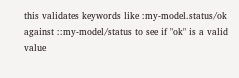this validates keywords like :my-model.status/ok against ::my-model/status to see if "ok" is a valid value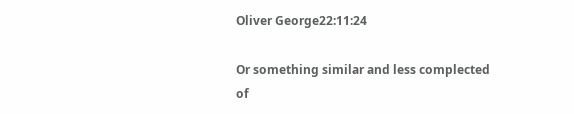Oliver George22:11:24

Or something similar and less complected of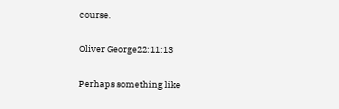course.

Oliver George22:11:13

Perhaps something like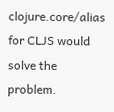clojure.core/alias for CLJS would solve the problem.